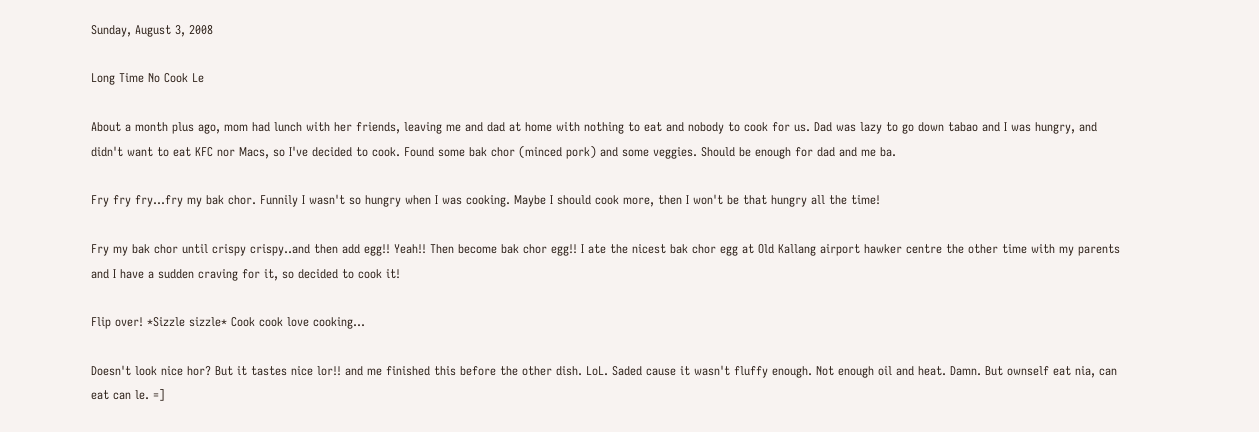Sunday, August 3, 2008

Long Time No Cook Le

About a month plus ago, mom had lunch with her friends, leaving me and dad at home with nothing to eat and nobody to cook for us. Dad was lazy to go down tabao and I was hungry, and didn't want to eat KFC nor Macs, so I've decided to cook. Found some bak chor (minced pork) and some veggies. Should be enough for dad and me ba.

Fry fry fry...fry my bak chor. Funnily I wasn't so hungry when I was cooking. Maybe I should cook more, then I won't be that hungry all the time!

Fry my bak chor until crispy crispy..and then add egg!! Yeah!! Then become bak chor egg!! I ate the nicest bak chor egg at Old Kallang airport hawker centre the other time with my parents and I have a sudden craving for it, so decided to cook it!

Flip over! *Sizzle sizzle* Cook cook love cooking...

Doesn't look nice hor? But it tastes nice lor!! and me finished this before the other dish. LoL. Saded cause it wasn't fluffy enough. Not enough oil and heat. Damn. But ownself eat nia, can eat can le. =]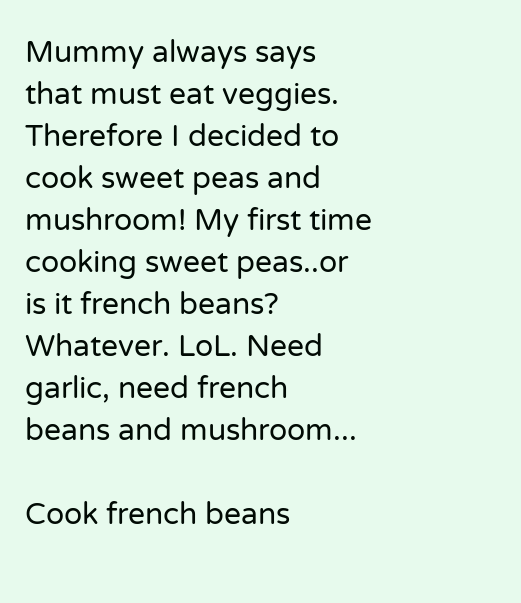Mummy always says that must eat veggies. Therefore I decided to cook sweet peas and mushroom! My first time cooking sweet peas..or is it french beans? Whatever. LoL. Need garlic, need french beans and mushroom...

Cook french beans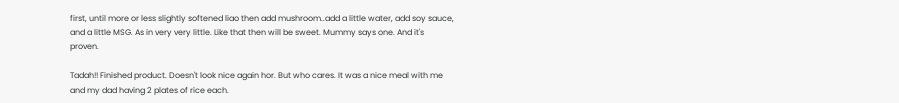first, until more or less slightly softened liao then add mushroom..add a little water, add soy sauce, and a little MSG. As in very very little. Like that then will be sweet. Mummy says one. And it's proven.

Tadah!! Finished product. Doesn't look nice again hor. But who cares. It was a nice meal with me and my dad having 2 plates of rice each.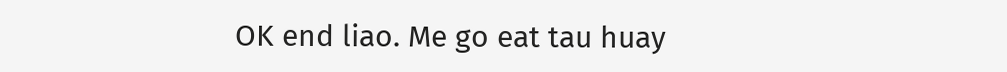OK end liao. Me go eat tau huay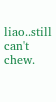liao..still can't chew.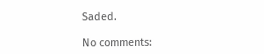Saded.

No comments: